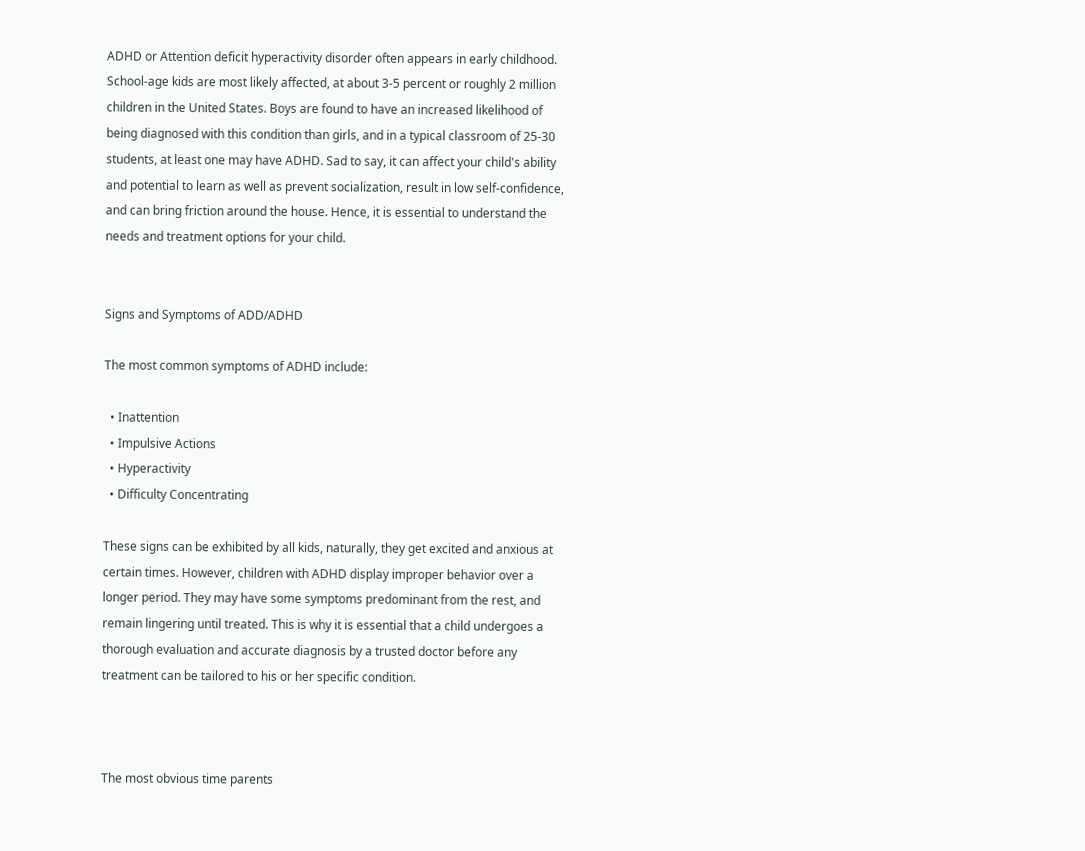ADHD or Attention deficit hyperactivity disorder often appears in early childhood. School-age kids are most likely affected, at about 3-5 percent or roughly 2 million children in the United States. Boys are found to have an increased likelihood of being diagnosed with this condition than girls, and in a typical classroom of 25-30 students, at least one may have ADHD. Sad to say, it can affect your child's ability and potential to learn as well as prevent socialization, result in low self-confidence, and can bring friction around the house. Hence, it is essential to understand the needs and treatment options for your child.


Signs and Symptoms of ADD/ADHD

The most common symptoms of ADHD include:

  • Inattention
  • Impulsive Actions
  • Hyperactivity
  • Difficulty Concentrating

These signs can be exhibited by all kids, naturally, they get excited and anxious at certain times. However, children with ADHD display improper behavior over a longer period. They may have some symptoms predominant from the rest, and remain lingering until treated. This is why it is essential that a child undergoes a thorough evaluation and accurate diagnosis by a trusted doctor before any treatment can be tailored to his or her specific condition.



The most obvious time parents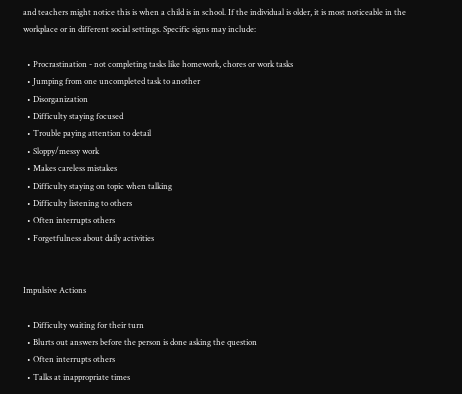and teachers might notice this is when a child is in school. If the individual is older, it is most noticeable in the workplace or in different social settings. Specific signs may include:

  • Procrastination - not completing tasks like homework, chores or work tasks
  • Jumping from one uncompleted task to another
  • Disorganization
  • Difficulty staying focused
  • Trouble paying attention to detail
  • Sloppy/messy work
  • Makes careless mistakes
  • Difficulty staying on topic when talking
  • Difficulty listening to others
  • Often interrupts others
  • Forgetfulness about daily activities


Impulsive Actions

  • Difficulty waiting for their turn
  • Blurts out answers before the person is done asking the question
  • Often interrupts others
  • Talks at inappropriate times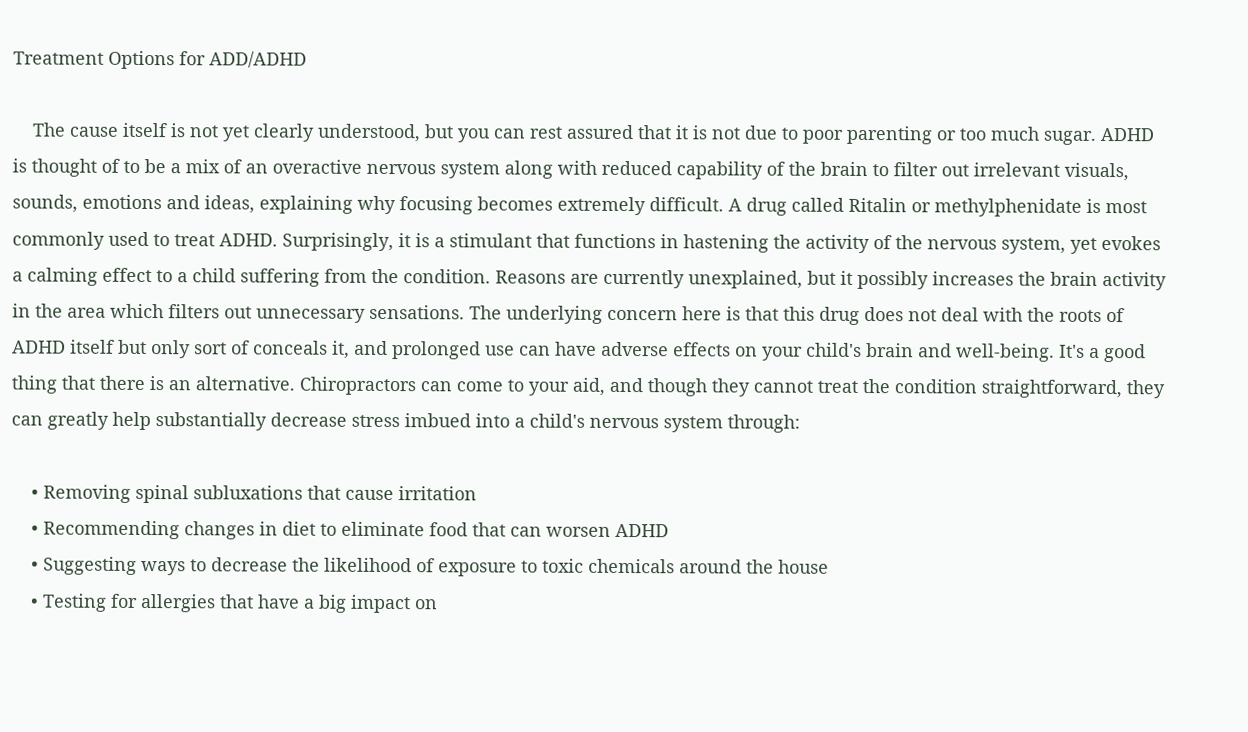Treatment Options for ADD/ADHD

    The cause itself is not yet clearly understood, but you can rest assured that it is not due to poor parenting or too much sugar. ADHD is thought of to be a mix of an overactive nervous system along with reduced capability of the brain to filter out irrelevant visuals, sounds, emotions and ideas, explaining why focusing becomes extremely difficult. A drug called Ritalin or methylphenidate is most commonly used to treat ADHD. Surprisingly, it is a stimulant that functions in hastening the activity of the nervous system, yet evokes a calming effect to a child suffering from the condition. Reasons are currently unexplained, but it possibly increases the brain activity in the area which filters out unnecessary sensations. The underlying concern here is that this drug does not deal with the roots of ADHD itself but only sort of conceals it, and prolonged use can have adverse effects on your child's brain and well-being. It's a good thing that there is an alternative. Chiropractors can come to your aid, and though they cannot treat the condition straightforward, they can greatly help substantially decrease stress imbued into a child's nervous system through:

    • Removing spinal subluxations that cause irritation
    • Recommending changes in diet to eliminate food that can worsen ADHD
    • Suggesting ways to decrease the likelihood of exposure to toxic chemicals around the house
    • Testing for allergies that have a big impact on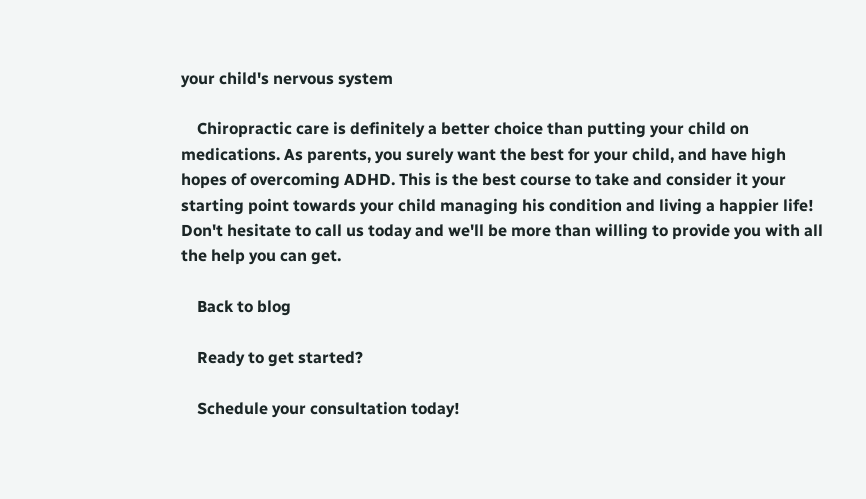your child's nervous system

    Chiropractic care is definitely a better choice than putting your child on medications. As parents, you surely want the best for your child, and have high hopes of overcoming ADHD. This is the best course to take and consider it your starting point towards your child managing his condition and living a happier life! Don't hesitate to call us today and we'll be more than willing to provide you with all the help you can get.

    Back to blog

    Ready to get started?

    Schedule your consultation today!